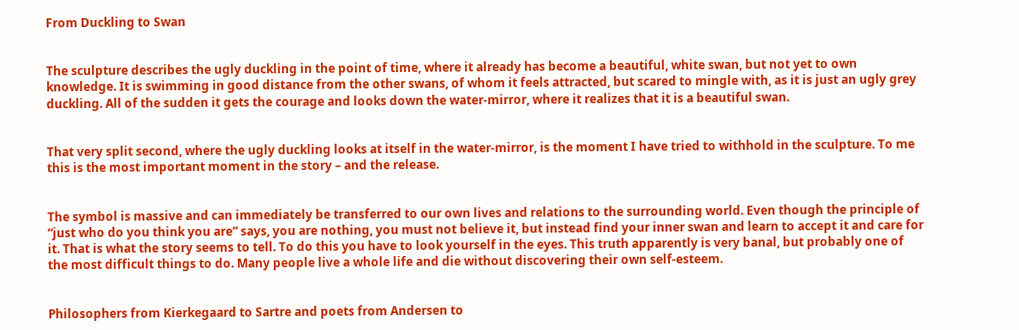From Duckling to Swan


The sculpture describes the ugly duckling in the point of time, where it already has become a beautiful, white swan, but not yet to own knowledge. It is swimming in good distance from the other swans, of whom it feels attracted, but scared to mingle with, as it is just an ugly grey duckling. All of the sudden it gets the courage and looks down the water-mirror, where it realizes that it is a beautiful swan.


That very split second, where the ugly duckling looks at itself in the water-mirror, is the moment I have tried to withhold in the sculpture. To me this is the most important moment in the story – and the release.


The symbol is massive and can immediately be transferred to our own lives and relations to the surrounding world. Even though the principle of “just who do you think you are” says, you are nothing, you must not believe it, but instead find your inner swan and learn to accept it and care for it. That is what the story seems to tell. To do this you have to look yourself in the eyes. This truth apparently is very banal, but probably one of the most difficult things to do. Many people live a whole life and die without discovering their own self-esteem.


Philosophers from Kierkegaard to Sartre and poets from Andersen to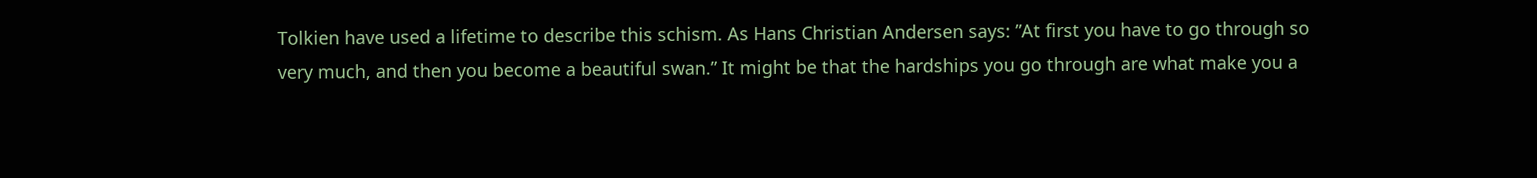Tolkien have used a lifetime to describe this schism. As Hans Christian Andersen says: ”At first you have to go through so very much, and then you become a beautiful swan.” It might be that the hardships you go through are what make you a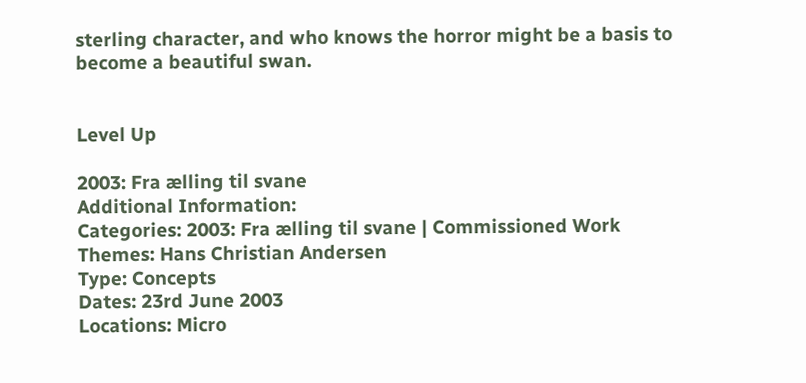sterling character, and who knows the horror might be a basis to become a beautiful swan.


Level Up

2003: Fra ælling til svane
Additional Information:
Categories: 2003: Fra ælling til svane | Commissioned Work
Themes: Hans Christian Andersen
Type: Concepts
Dates: 23rd June 2003
Locations: Micro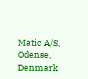Matic A/S, Odense, Denmark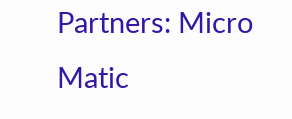Partners: Micro Matic